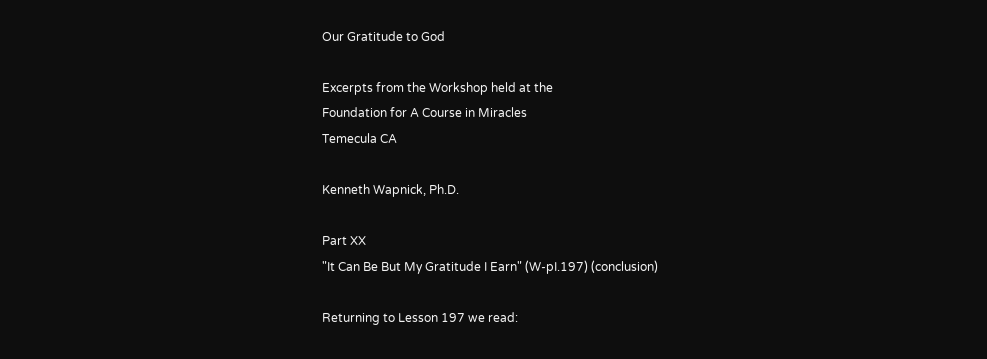Our Gratitude to God

Excerpts from the Workshop held at the
Foundation for A Course in Miracles
Temecula CA

Kenneth Wapnick, Ph.D.

Part XX
"It Can Be But My Gratitude I Earn" (W-pI.197) (conclusion)

Returning to Lesson 197 we read: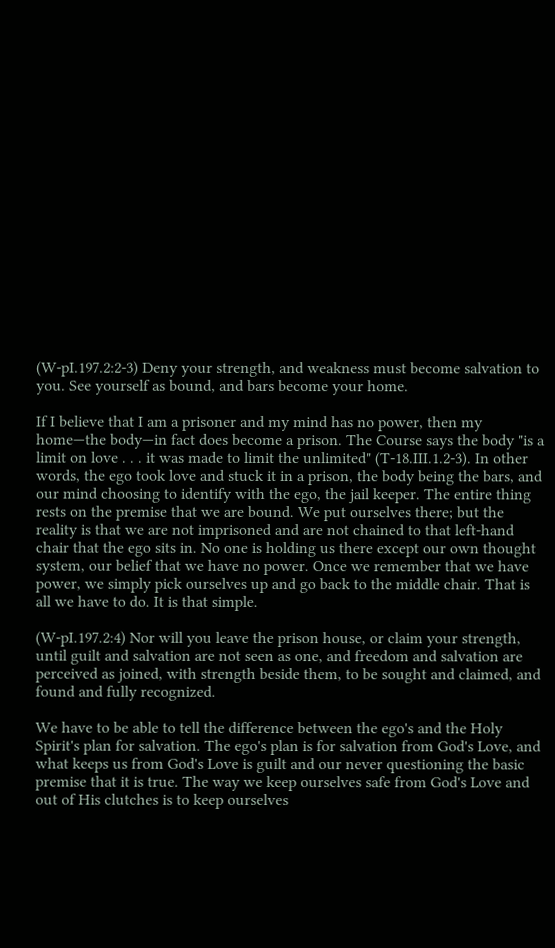(W-pI.197.2:2-3) Deny your strength, and weakness must become salvation to you. See yourself as bound, and bars become your home.

If I believe that I am a prisoner and my mind has no power, then my home—the body—in fact does become a prison. The Course says the body "is a limit on love . . . it was made to limit the unlimited" (T-18.III.1.2-3). In other words, the ego took love and stuck it in a prison, the body being the bars, and our mind choosing to identify with the ego, the jail keeper. The entire thing rests on the premise that we are bound. We put ourselves there; but the reality is that we are not imprisoned and are not chained to that left-hand chair that the ego sits in. No one is holding us there except our own thought system, our belief that we have no power. Once we remember that we have power, we simply pick ourselves up and go back to the middle chair. That is all we have to do. It is that simple.

(W-pI.197.2:4) Nor will you leave the prison house, or claim your strength, until guilt and salvation are not seen as one, and freedom and salvation are perceived as joined, with strength beside them, to be sought and claimed, and found and fully recognized.

We have to be able to tell the difference between the ego's and the Holy Spirit's plan for salvation. The ego's plan is for salvation from God's Love, and what keeps us from God's Love is guilt and our never questioning the basic premise that it is true. The way we keep ourselves safe from God's Love and out of His clutches is to keep ourselves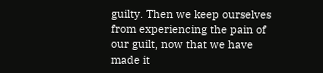guilty. Then we keep ourselves from experiencing the pain of our guilt, now that we have made it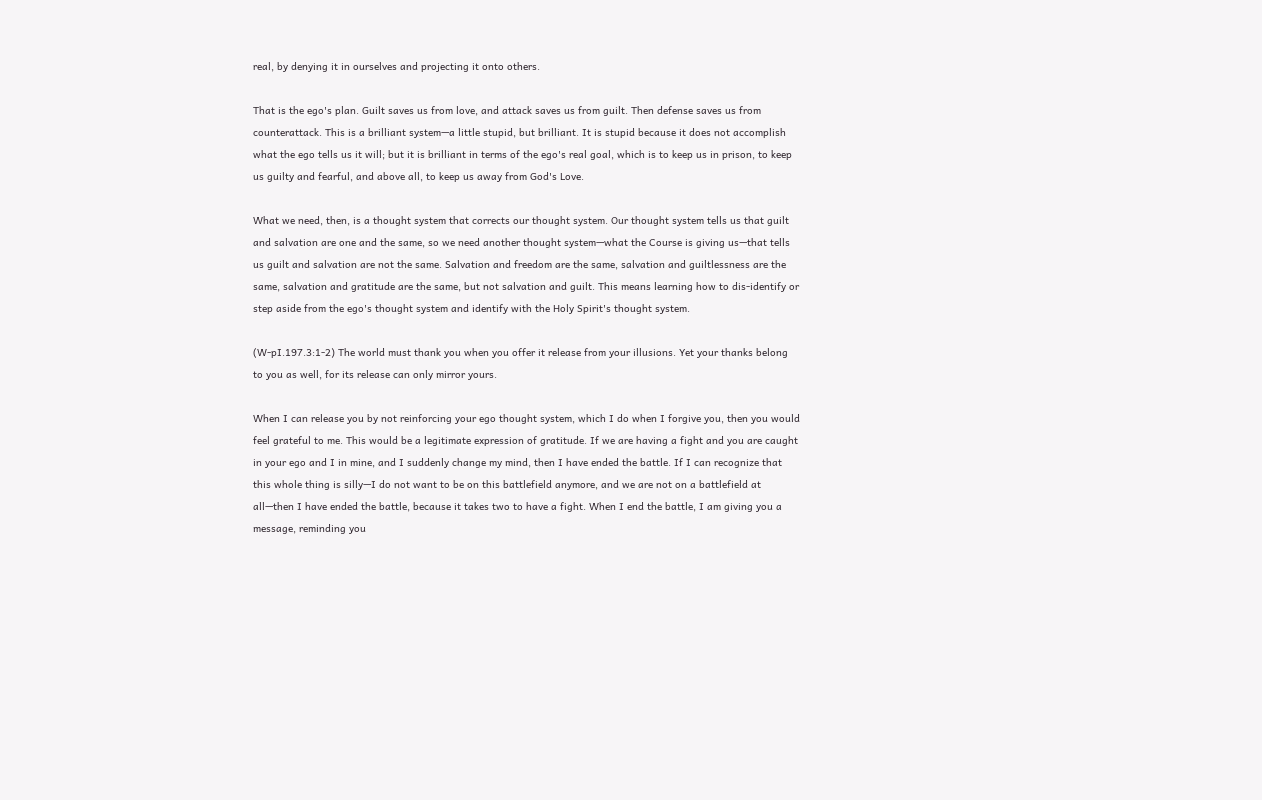real, by denying it in ourselves and projecting it onto others.

That is the ego's plan. Guilt saves us from love, and attack saves us from guilt. Then defense saves us from counterattack. This is a brilliant system—a little stupid, but brilliant. It is stupid because it does not accomplish what the ego tells us it will; but it is brilliant in terms of the ego's real goal, which is to keep us in prison, to keep us guilty and fearful, and above all, to keep us away from God's Love.

What we need, then, is a thought system that corrects our thought system. Our thought system tells us that guilt and salvation are one and the same, so we need another thought system—what the Course is giving us—that tells us guilt and salvation are not the same. Salvation and freedom are the same, salvation and guiltlessness are the same, salvation and gratitude are the same, but not salvation and guilt. This means learning how to dis-identify or step aside from the ego's thought system and identify with the Holy Spirit's thought system.

(W-pI.197.3:1-2) The world must thank you when you offer it release from your illusions. Yet your thanks belong to you as well, for its release can only mirror yours.

When I can release you by not reinforcing your ego thought system, which I do when I forgive you, then you would feel grateful to me. This would be a legitimate expression of gratitude. If we are having a fight and you are caught in your ego and I in mine, and I suddenly change my mind, then I have ended the battle. If I can recognize that this whole thing is silly—I do not want to be on this battlefield anymore, and we are not on a battlefield at all—then I have ended the battle, because it takes two to have a fight. When I end the battle, I am giving you a message, reminding you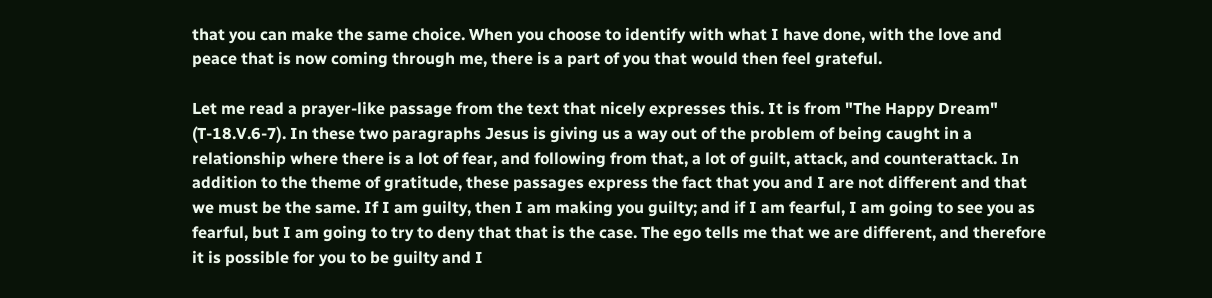that you can make the same choice. When you choose to identify with what I have done, with the love and peace that is now coming through me, there is a part of you that would then feel grateful.

Let me read a prayer-like passage from the text that nicely expresses this. It is from "The Happy Dream" (T-18.V.6-7). In these two paragraphs Jesus is giving us a way out of the problem of being caught in a relationship where there is a lot of fear, and following from that, a lot of guilt, attack, and counterattack. In addition to the theme of gratitude, these passages express the fact that you and I are not different and that we must be the same. If I am guilty, then I am making you guilty; and if I am fearful, I am going to see you as fearful, but I am going to try to deny that that is the case. The ego tells me that we are different, and therefore it is possible for you to be guilty and I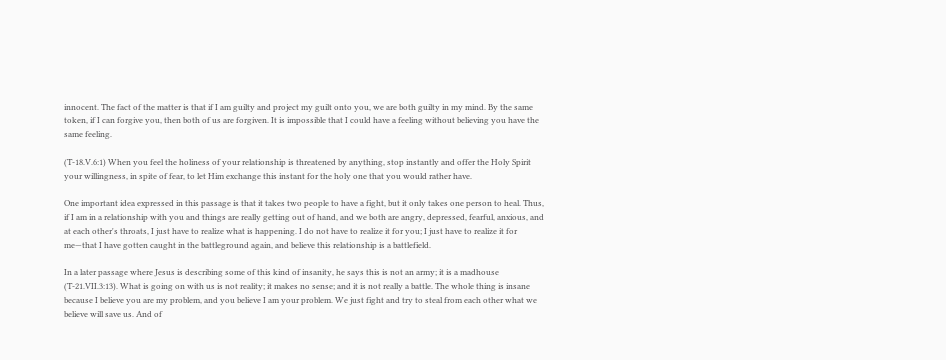innocent. The fact of the matter is that if I am guilty and project my guilt onto you, we are both guilty in my mind. By the same token, if I can forgive you, then both of us are forgiven. It is impossible that I could have a feeling without believing you have the same feeling.

(T-18.V.6:1) When you feel the holiness of your relationship is threatened by anything, stop instantly and offer the Holy Spirit your willingness, in spite of fear, to let Him exchange this instant for the holy one that you would rather have.

One important idea expressed in this passage is that it takes two people to have a fight, but it only takes one person to heal. Thus, if I am in a relationship with you and things are really getting out of hand, and we both are angry, depressed, fearful, anxious, and at each other's throats, I just have to realize what is happening. I do not have to realize it for you; I just have to realize it for me—that I have gotten caught in the battleground again, and believe this relationship is a battlefield.

In a later passage where Jesus is describing some of this kind of insanity, he says this is not an army; it is a madhouse (T-21.VII.3:13). What is going on with us is not reality; it makes no sense; and it is not really a battle. The whole thing is insane because I believe you are my problem, and you believe I am your problem. We just fight and try to steal from each other what we believe will save us. And of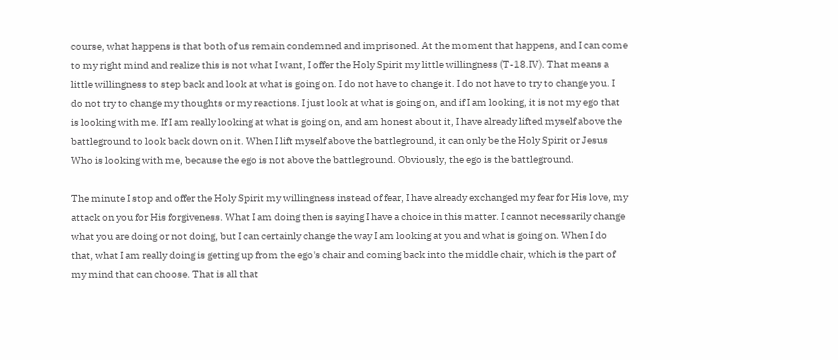course, what happens is that both of us remain condemned and imprisoned. At the moment that happens, and I can come to my right mind and realize this is not what I want, I offer the Holy Spirit my little willingness (T-18.IV). That means a little willingness to step back and look at what is going on. I do not have to change it. I do not have to try to change you. I do not try to change my thoughts or my reactions. I just look at what is going on, and if I am looking, it is not my ego that is looking with me. If I am really looking at what is going on, and am honest about it, I have already lifted myself above the battleground to look back down on it. When I lift myself above the battleground, it can only be the Holy Spirit or Jesus Who is looking with me, because the ego is not above the battleground. Obviously, the ego is the battleground.

The minute I stop and offer the Holy Spirit my willingness instead of fear, I have already exchanged my fear for His love, my attack on you for His forgiveness. What I am doing then is saying I have a choice in this matter. I cannot necessarily change what you are doing or not doing, but I can certainly change the way I am looking at you and what is going on. When I do that, what I am really doing is getting up from the ego's chair and coming back into the middle chair, which is the part of my mind that can choose. That is all that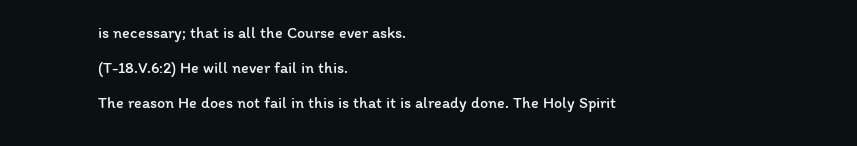is necessary; that is all the Course ever asks.

(T-18.V.6:2) He will never fail in this.

The reason He does not fail in this is that it is already done. The Holy Spirit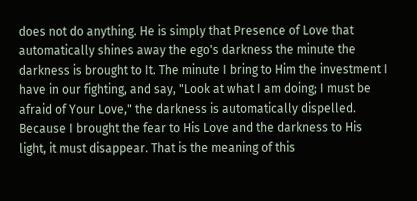does not do anything. He is simply that Presence of Love that automatically shines away the ego's darkness the minute the darkness is brought to It. The minute I bring to Him the investment I have in our fighting, and say, "Look at what I am doing; I must be afraid of Your Love," the darkness is automatically dispelled. Because I brought the fear to His Love and the darkness to His light, it must disappear. That is the meaning of this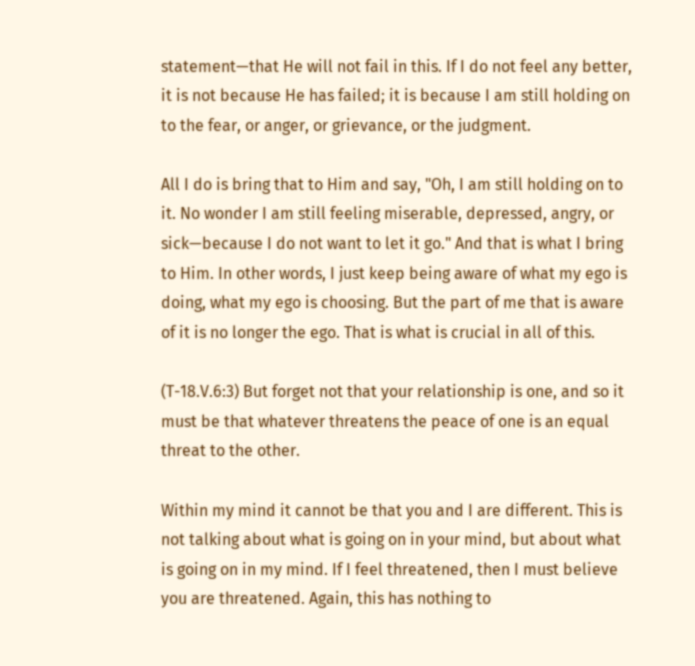statement—that He will not fail in this. If I do not feel any better, it is not because He has failed; it is because I am still holding on to the fear, or anger, or grievance, or the judgment.

All I do is bring that to Him and say, "Oh, I am still holding on to it. No wonder I am still feeling miserable, depressed, angry, or sick—because I do not want to let it go." And that is what I bring to Him. In other words, I just keep being aware of what my ego is doing, what my ego is choosing. But the part of me that is aware of it is no longer the ego. That is what is crucial in all of this.

(T-18.V.6:3) But forget not that your relationship is one, and so it must be that whatever threatens the peace of one is an equal threat to the other.

Within my mind it cannot be that you and I are different. This is not talking about what is going on in your mind, but about what is going on in my mind. If I feel threatened, then I must believe you are threatened. Again, this has nothing to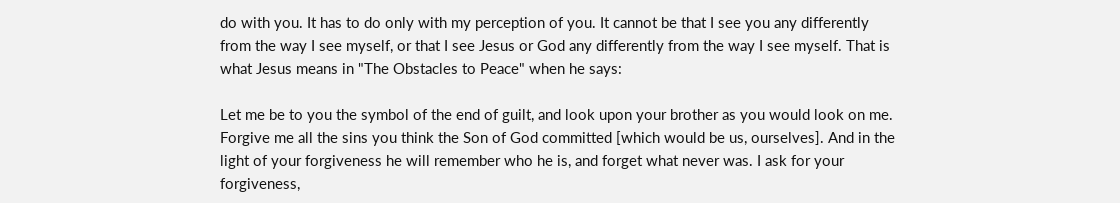do with you. It has to do only with my perception of you. It cannot be that I see you any differently from the way I see myself, or that I see Jesus or God any differently from the way I see myself. That is what Jesus means in "The Obstacles to Peace" when he says:

Let me be to you the symbol of the end of guilt, and look upon your brother as you would look on me. Forgive me all the sins you think the Son of God committed [which would be us, ourselves]. And in the light of your forgiveness he will remember who he is, and forget what never was. I ask for your forgiveness,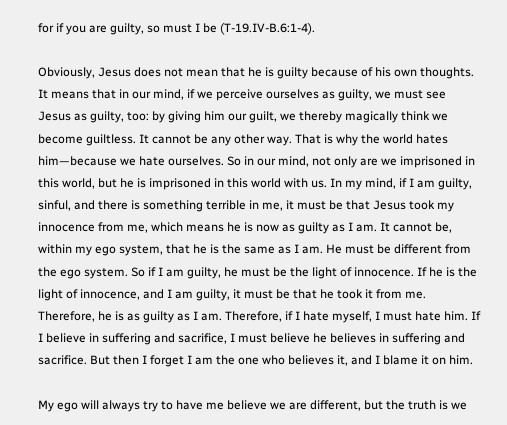for if you are guilty, so must I be (T-19.IV-B.6:1-4).

Obviously, Jesus does not mean that he is guilty because of his own thoughts. It means that in our mind, if we perceive ourselves as guilty, we must see Jesus as guilty, too: by giving him our guilt, we thereby magically think we become guiltless. It cannot be any other way. That is why the world hates him—because we hate ourselves. So in our mind, not only are we imprisoned in this world, but he is imprisoned in this world with us. In my mind, if I am guilty, sinful, and there is something terrible in me, it must be that Jesus took my innocence from me, which means he is now as guilty as I am. It cannot be, within my ego system, that he is the same as I am. He must be different from the ego system. So if I am guilty, he must be the light of innocence. If he is the light of innocence, and I am guilty, it must be that he took it from me. Therefore, he is as guilty as I am. Therefore, if I hate myself, I must hate him. If I believe in suffering and sacrifice, I must believe he believes in suffering and sacrifice. But then I forget I am the one who believes it, and I blame it on him.

My ego will always try to have me believe we are different, but the truth is we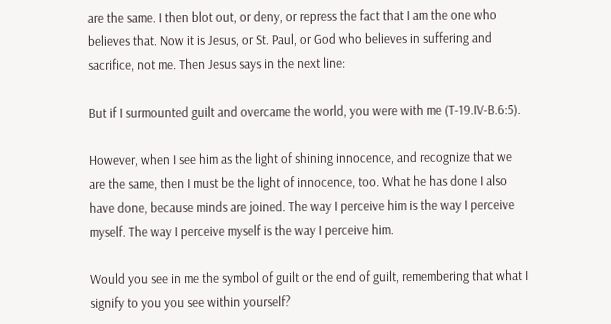are the same. I then blot out, or deny, or repress the fact that I am the one who believes that. Now it is Jesus, or St. Paul, or God who believes in suffering and sacrifice, not me. Then Jesus says in the next line:

But if I surmounted guilt and overcame the world, you were with me (T-19.IV-B.6:5).

However, when I see him as the light of shining innocence, and recognize that we are the same, then I must be the light of innocence, too. What he has done I also have done, because minds are joined. The way I perceive him is the way I perceive myself. The way I perceive myself is the way I perceive him.

Would you see in me the symbol of guilt or the end of guilt, remembering that what I signify to you you see within yourself?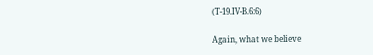(T-19.IV-B.6:6)

Again, what we believe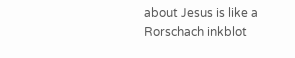about Jesus is like a Rorschach inkblot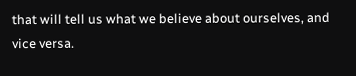that will tell us what we believe about ourselves, and vice versa.